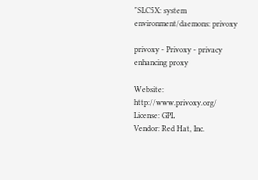"SLC5X: system environment/daemons: privoxy

privoxy - Privoxy - privacy enhancing proxy

Website: http://www.privoxy.org/
License: GPL
Vendor: Red Hat, Inc.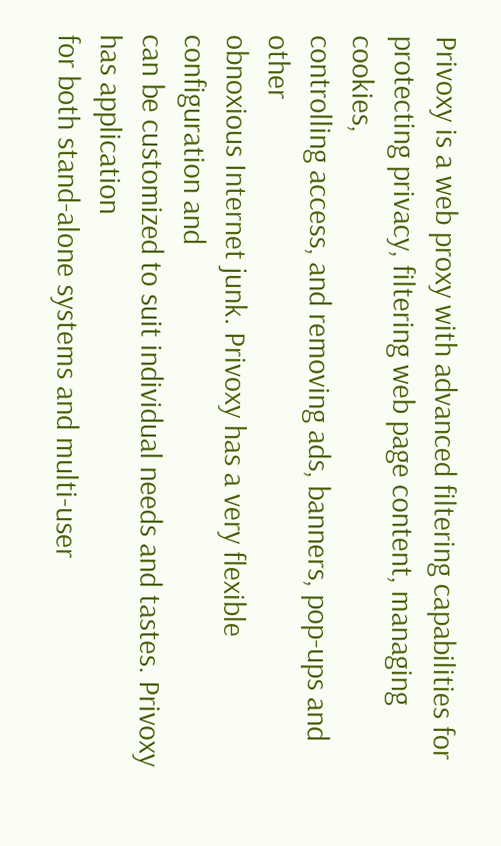Privoxy is a web proxy with advanced filtering capabilities for
protecting privacy, filtering web page content, managing cookies,
controlling access, and removing ads, banners, pop-ups and other
obnoxious Internet junk. Privoxy has a very flexible configuration and
can be customized to suit individual needs and tastes. Privoxy has application
for both stand-alone systems and multi-user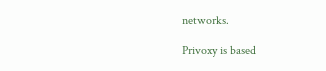networks.

Privoxy is based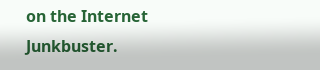on the Internet Junkbuster.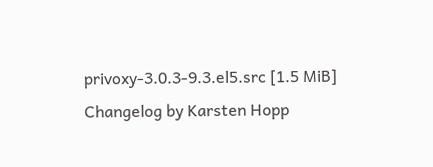privoxy-3.0.3-9.3.el5.src [1.5 MiB] Changelog by Karsten Hopp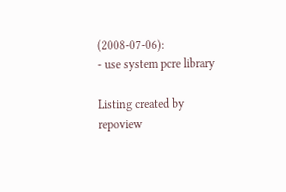(2008-07-06):
- use system pcre library

Listing created by repoview